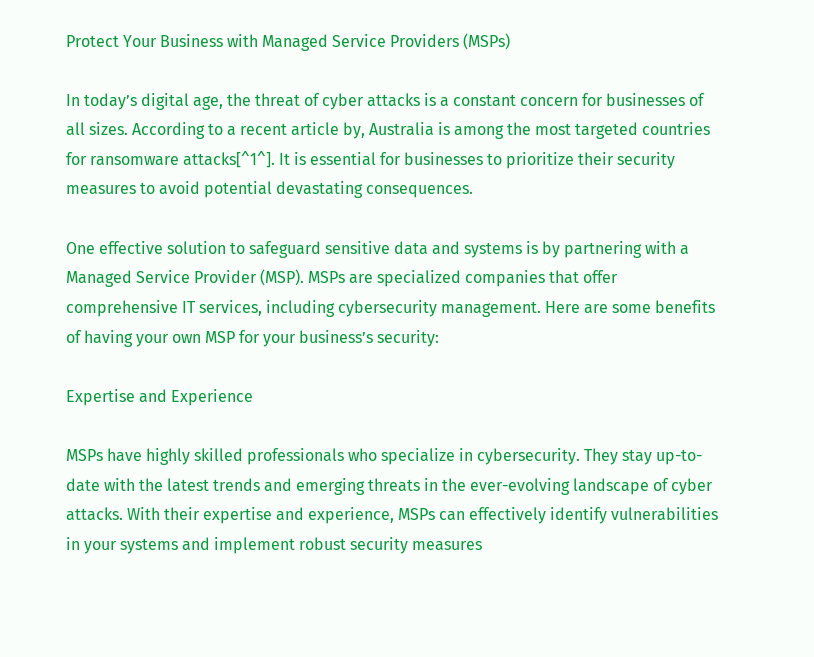Protect Your Business with Managed Service Providers (MSPs)

In today’s digital age, the threat of cyber attacks is a constant concern for businesses of all sizes. According to a recent article by, Australia is among the most targeted countries for ransomware attacks[^1^]. It is essential for businesses to prioritize their security measures to avoid potential devastating consequences.

One effective solution to safeguard sensitive data and systems is by partnering with a Managed Service Provider (MSP). MSPs are specialized companies that offer comprehensive IT services, including cybersecurity management. Here are some benefits of having your own MSP for your business’s security:

Expertise and Experience

MSPs have highly skilled professionals who specialize in cybersecurity. They stay up-to-date with the latest trends and emerging threats in the ever-evolving landscape of cyber attacks. With their expertise and experience, MSPs can effectively identify vulnerabilities in your systems and implement robust security measures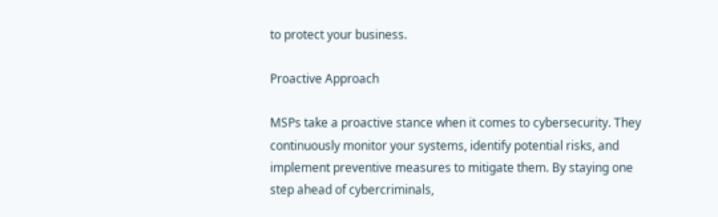to protect your business.

Proactive Approach

MSPs take a proactive stance when it comes to cybersecurity. They continuously monitor your systems, identify potential risks, and implement preventive measures to mitigate them. By staying one step ahead of cybercriminals,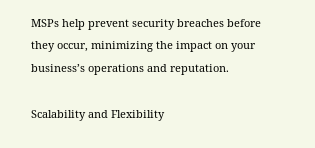MSPs help prevent security breaches before they occur, minimizing the impact on your business’s operations and reputation.

Scalability and Flexibility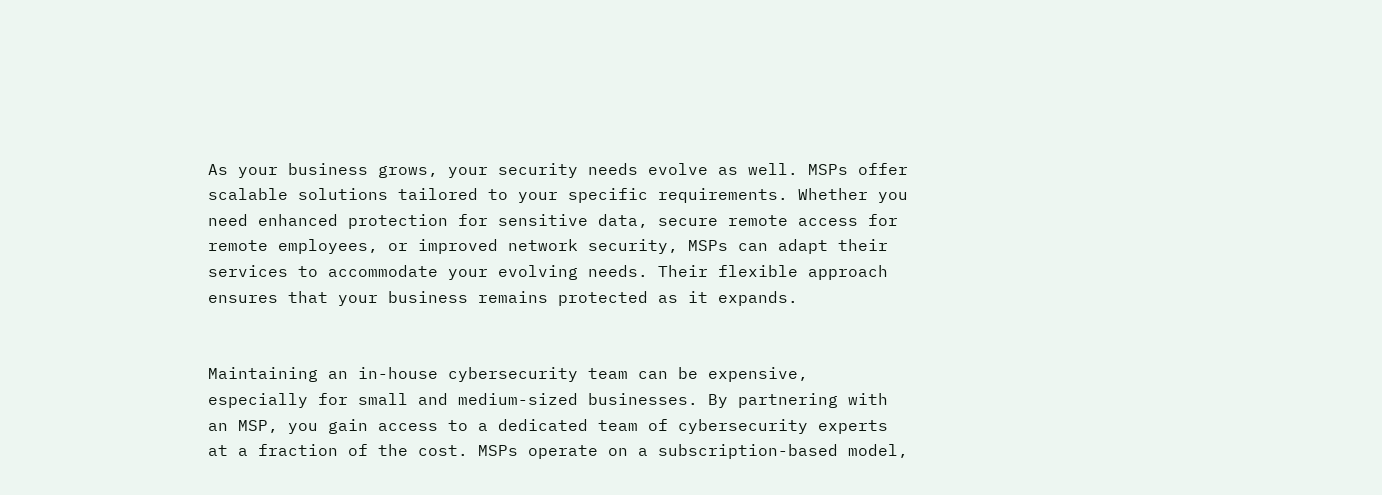As your business grows, your security needs evolve as well. MSPs offer scalable solutions tailored to your specific requirements. Whether you need enhanced protection for sensitive data, secure remote access for remote employees, or improved network security, MSPs can adapt their services to accommodate your evolving needs. Their flexible approach ensures that your business remains protected as it expands.


Maintaining an in-house cybersecurity team can be expensive, especially for small and medium-sized businesses. By partnering with an MSP, you gain access to a dedicated team of cybersecurity experts at a fraction of the cost. MSPs operate on a subscription-based model,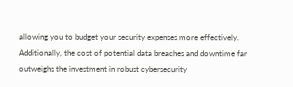allowing you to budget your security expenses more effectively. Additionally, the cost of potential data breaches and downtime far outweighs the investment in robust cybersecurity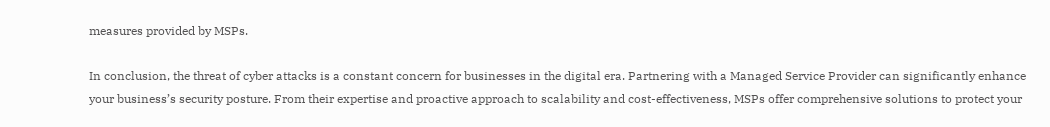measures provided by MSPs.

In conclusion, the threat of cyber attacks is a constant concern for businesses in the digital era. Partnering with a Managed Service Provider can significantly enhance your business’s security posture. From their expertise and proactive approach to scalability and cost-effectiveness, MSPs offer comprehensive solutions to protect your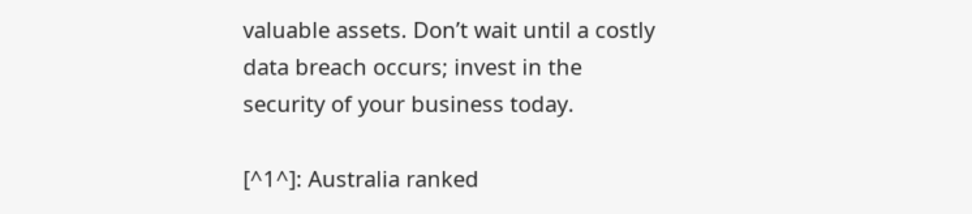valuable assets. Don’t wait until a costly data breach occurs; invest in the security of your business today.

[^1^]: Australia ranked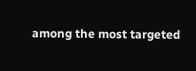among the most targeted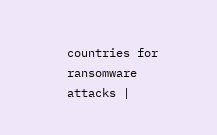countries for ransomware attacks |